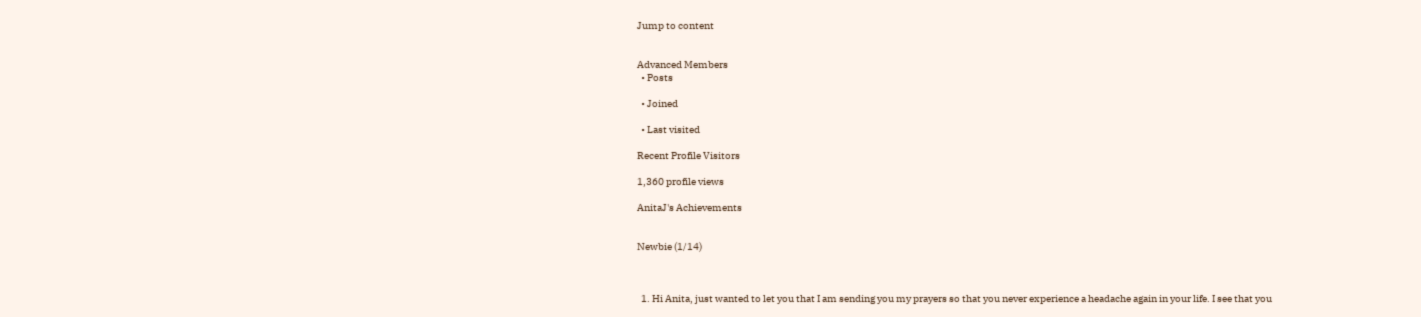Jump to content


Advanced Members
  • Posts

  • Joined

  • Last visited

Recent Profile Visitors

1,360 profile views

AnitaJ's Achievements


Newbie (1/14)



  1. Hi Anita, just wanted to let you that I am sending you my prayers so that you never experience a headache again in your life. I see that you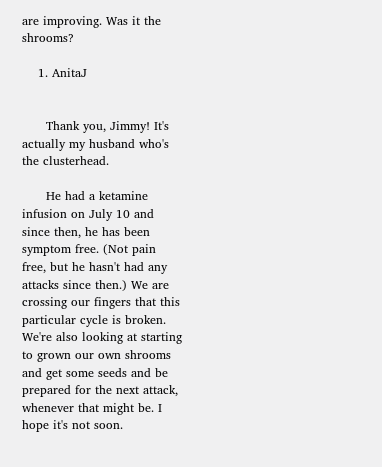are improving. Was it the shrooms?

    1. AnitaJ


      Thank you, Jimmy! It's actually my husband who's the clusterhead.

      He had a ketamine infusion on July 10 and since then, he has been symptom free. (Not pain free, but he hasn't had any attacks since then.) We are crossing our fingers that this particular cycle is broken. We're also looking at starting to grown our own shrooms and get some seeds and be prepared for the next attack, whenever that might be. I hope it's not soon.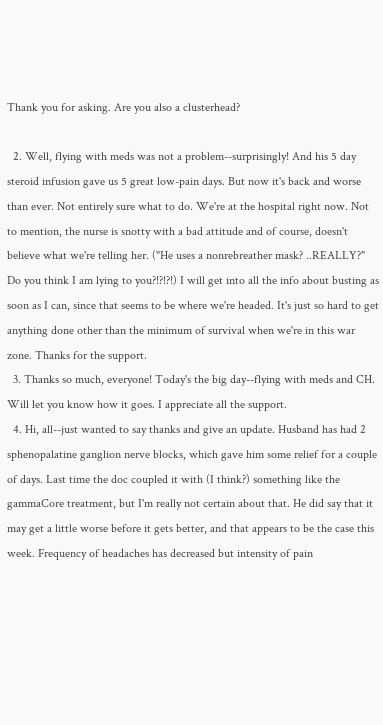Thank you for asking. Are you also a clusterhead?

  2. Well, flying with meds was not a problem--surprisingly! And his 5 day steroid infusion gave us 5 great low-pain days. But now it's back and worse than ever. Not entirely sure what to do. We're at the hospital right now. Not to mention, the nurse is snotty with a bad attitude and of course, doesn't believe what we're telling her. ("He uses a nonrebreather mask? ..REALLY?" Do you think I am lying to you?!?!?!) I will get into all the info about busting as soon as I can, since that seems to be where we're headed. It's just so hard to get anything done other than the minimum of survival when we're in this war zone. Thanks for the support.
  3. Thanks so much, everyone! Today's the big day--flying with meds and CH. Will let you know how it goes. I appreciate all the support.
  4. Hi, all--just wanted to say thanks and give an update. Husband has had 2 sphenopalatine ganglion nerve blocks, which gave him some relief for a couple of days. Last time the doc coupled it with (I think?) something like the gammaCore treatment, but I'm really not certain about that. He did say that it may get a little worse before it gets better, and that appears to be the case this week. Frequency of headaches has decreased but intensity of pain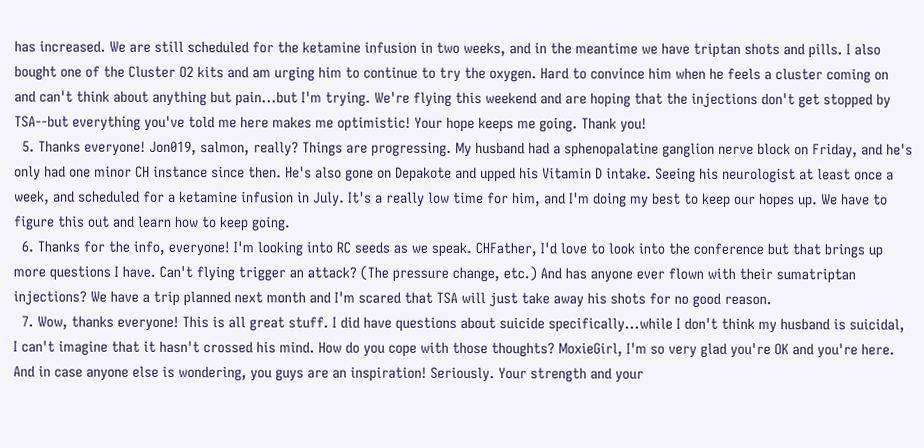has increased. We are still scheduled for the ketamine infusion in two weeks, and in the meantime we have triptan shots and pills. I also bought one of the Cluster O2 kits and am urging him to continue to try the oxygen. Hard to convince him when he feels a cluster coming on and can't think about anything but pain...but I'm trying. We're flying this weekend and are hoping that the injections don't get stopped by TSA--but everything you've told me here makes me optimistic! Your hope keeps me going. Thank you!
  5. Thanks everyone! Jon019, salmon, really? Things are progressing. My husband had a sphenopalatine ganglion nerve block on Friday, and he's only had one minor CH instance since then. He's also gone on Depakote and upped his Vitamin D intake. Seeing his neurologist at least once a week, and scheduled for a ketamine infusion in July. It's a really low time for him, and I'm doing my best to keep our hopes up. We have to figure this out and learn how to keep going.
  6. Thanks for the info, everyone! I'm looking into RC seeds as we speak. CHFather, I'd love to look into the conference but that brings up more questions I have. Can't flying trigger an attack? (The pressure change, etc.) And has anyone ever flown with their sumatriptan injections? We have a trip planned next month and I'm scared that TSA will just take away his shots for no good reason.
  7. Wow, thanks everyone! This is all great stuff. I did have questions about suicide specifically...while I don't think my husband is suicidal, I can't imagine that it hasn't crossed his mind. How do you cope with those thoughts? MoxieGirl, I'm so very glad you're OK and you're here. And in case anyone else is wondering, you guys are an inspiration! Seriously. Your strength and your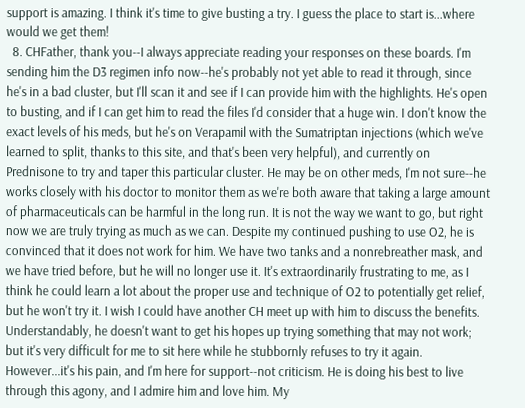support is amazing. I think it's time to give busting a try. I guess the place to start is...where would we get them!
  8. CHFather, thank you--I always appreciate reading your responses on these boards. I'm sending him the D3 regimen info now--he's probably not yet able to read it through, since he's in a bad cluster, but I'll scan it and see if I can provide him with the highlights. He's open to busting, and if I can get him to read the files I'd consider that a huge win. I don't know the exact levels of his meds, but he's on Verapamil with the Sumatriptan injections (which we've learned to split, thanks to this site, and that's been very helpful), and currently on Prednisone to try and taper this particular cluster. He may be on other meds, I'm not sure--he works closely with his doctor to monitor them as we're both aware that taking a large amount of pharmaceuticals can be harmful in the long run. It is not the way we want to go, but right now we are truly trying as much as we can. Despite my continued pushing to use O2, he is convinced that it does not work for him. We have two tanks and a nonrebreather mask, and we have tried before, but he will no longer use it. It's extraordinarily frustrating to me, as I think he could learn a lot about the proper use and technique of O2 to potentially get relief, but he won't try it. I wish I could have another CH meet up with him to discuss the benefits. Understandably, he doesn't want to get his hopes up trying something that may not work; but it's very difficult for me to sit here while he stubbornly refuses to try it again. However...it's his pain, and I'm here for support--not criticism. He is doing his best to live through this agony, and I admire him and love him. My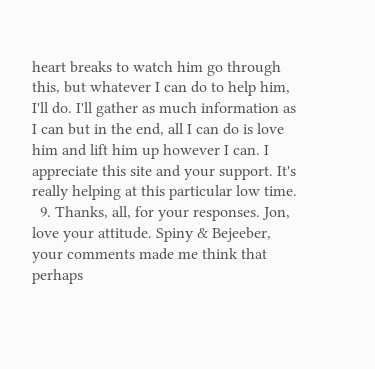heart breaks to watch him go through this, but whatever I can do to help him, I'll do. I'll gather as much information as I can but in the end, all I can do is love him and lift him up however I can. I appreciate this site and your support. It's really helping at this particular low time.
  9. Thanks, all, for your responses. Jon, love your attitude. Spiny & Bejeeber, your comments made me think that perhaps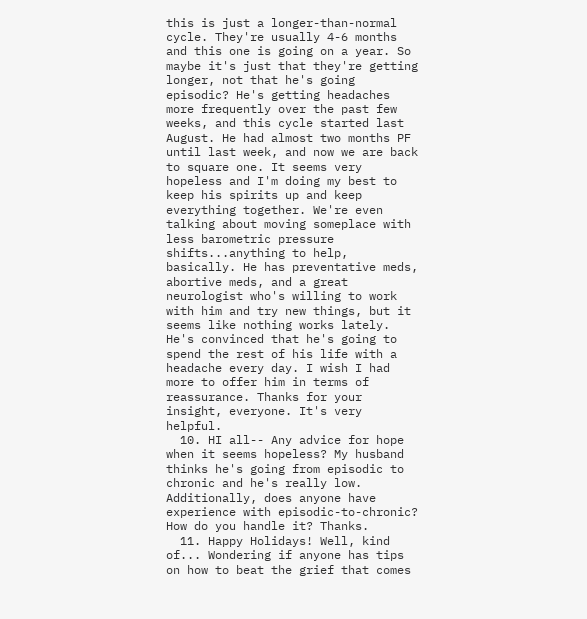this is just a longer-than-normal cycle. They're usually 4-6 months and this one is going on a year. So maybe it's just that they're getting longer, not that he's going episodic? He's getting headaches more frequently over the past few weeks, and this cycle started last August. He had almost two months PF until last week, and now we are back to square one. It seems very hopeless and I'm doing my best to keep his spirits up and keep everything together. We're even talking about moving someplace with less barometric pressure shifts...anything to help, basically. He has preventative meds, abortive meds, and a great neurologist who's willing to work with him and try new things, but it seems like nothing works lately. He's convinced that he's going to spend the rest of his life with a headache every day. I wish I had more to offer him in terms of reassurance. Thanks for your insight, everyone. It's very helpful.
  10. HI all-- Any advice for hope when it seems hopeless? My husband thinks he's going from episodic to chronic and he's really low. Additionally, does anyone have experience with episodic-to-chronic? How do you handle it? Thanks.
  11. Happy Holidays! Well, kind of... Wondering if anyone has tips on how to beat the grief that comes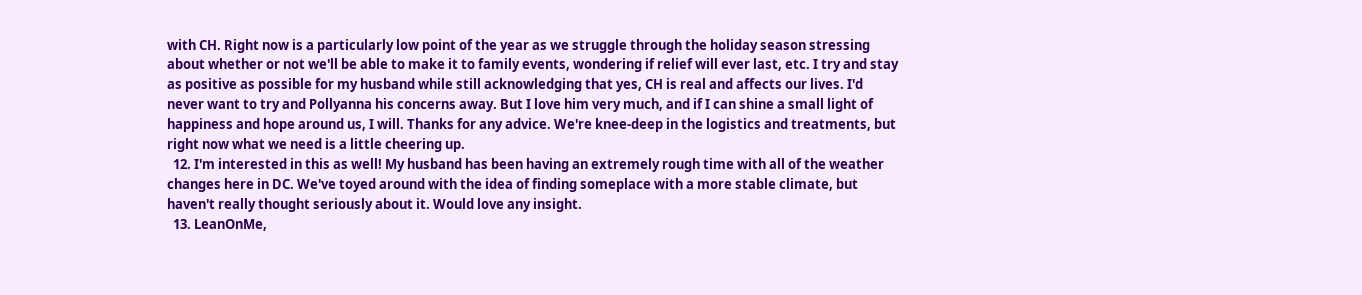with CH. Right now is a particularly low point of the year as we struggle through the holiday season stressing about whether or not we'll be able to make it to family events, wondering if relief will ever last, etc. I try and stay as positive as possible for my husband while still acknowledging that yes, CH is real and affects our lives. I'd never want to try and Pollyanna his concerns away. But I love him very much, and if I can shine a small light of happiness and hope around us, I will. Thanks for any advice. We're knee-deep in the logistics and treatments, but right now what we need is a little cheering up.
  12. I'm interested in this as well! My husband has been having an extremely rough time with all of the weather changes here in DC. We've toyed around with the idea of finding someplace with a more stable climate, but haven't really thought seriously about it. Would love any insight.
  13. LeanOnMe,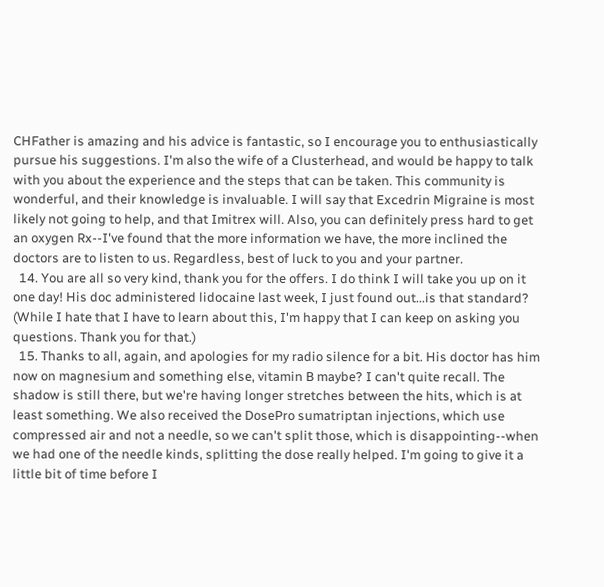CHFather is amazing and his advice is fantastic, so I encourage you to enthusiastically pursue his suggestions. I'm also the wife of a Clusterhead, and would be happy to talk with you about the experience and the steps that can be taken. This community is wonderful, and their knowledge is invaluable. I will say that Excedrin Migraine is most likely not going to help, and that Imitrex will. Also, you can definitely press hard to get an oxygen Rx--I've found that the more information we have, the more inclined the doctors are to listen to us. Regardless, best of luck to you and your partner.
  14. You are all so very kind, thank you for the offers. I do think I will take you up on it one day! His doc administered lidocaine last week, I just found out...is that standard? (While I hate that I have to learn about this, I'm happy that I can keep on asking you questions. Thank you for that.)
  15. Thanks to all, again, and apologies for my radio silence for a bit. His doctor has him now on magnesium and something else, vitamin B maybe? I can't quite recall. The shadow is still there, but we're having longer stretches between the hits, which is at least something. We also received the DosePro sumatriptan injections, which use compressed air and not a needle, so we can't split those, which is disappointing--when we had one of the needle kinds, splitting the dose really helped. I'm going to give it a little bit of time before I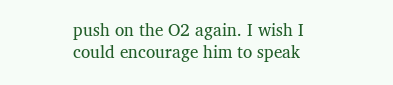push on the O2 again. I wish I could encourage him to speak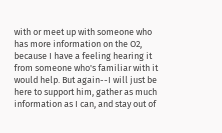with or meet up with someone who has more information on the O2, because I have a feeling hearing it from someone who's familiar with it would help. But again--I will just be here to support him, gather as much information as I can, and stay out of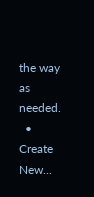the way as needed.
  • Create New...